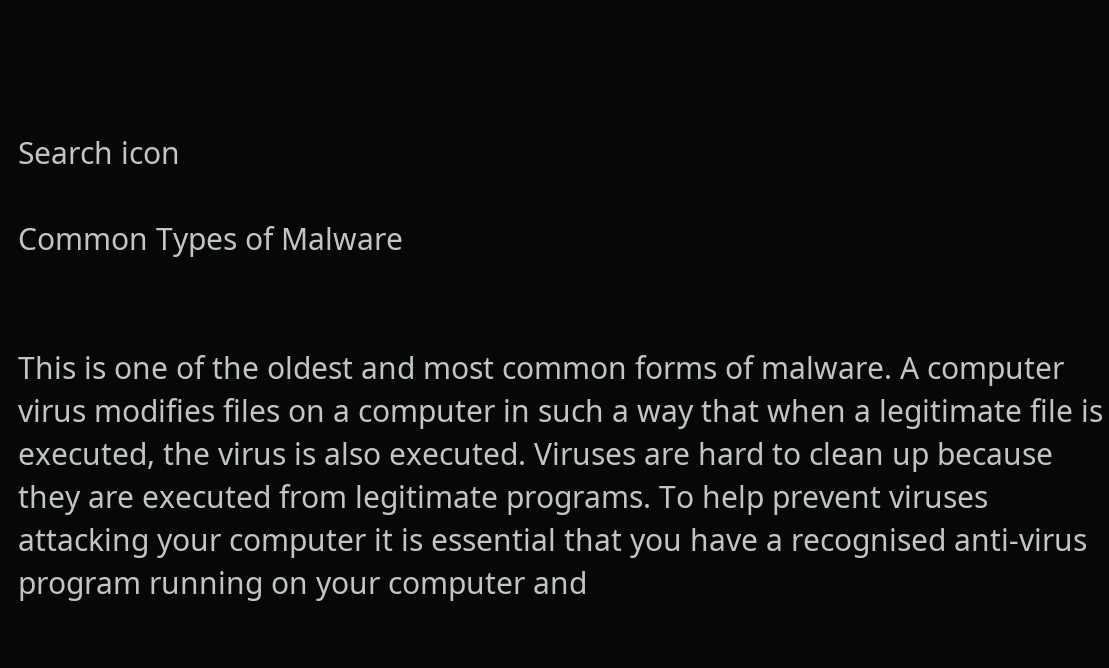Search icon

Common Types of Malware


This is one of the oldest and most common forms of malware. A computer virus modifies files on a computer in such a way that when a legitimate file is executed, the virus is also executed. Viruses are hard to clean up because they are executed from legitimate programs. To help prevent viruses attacking your computer it is essential that you have a recognised anti-virus program running on your computer and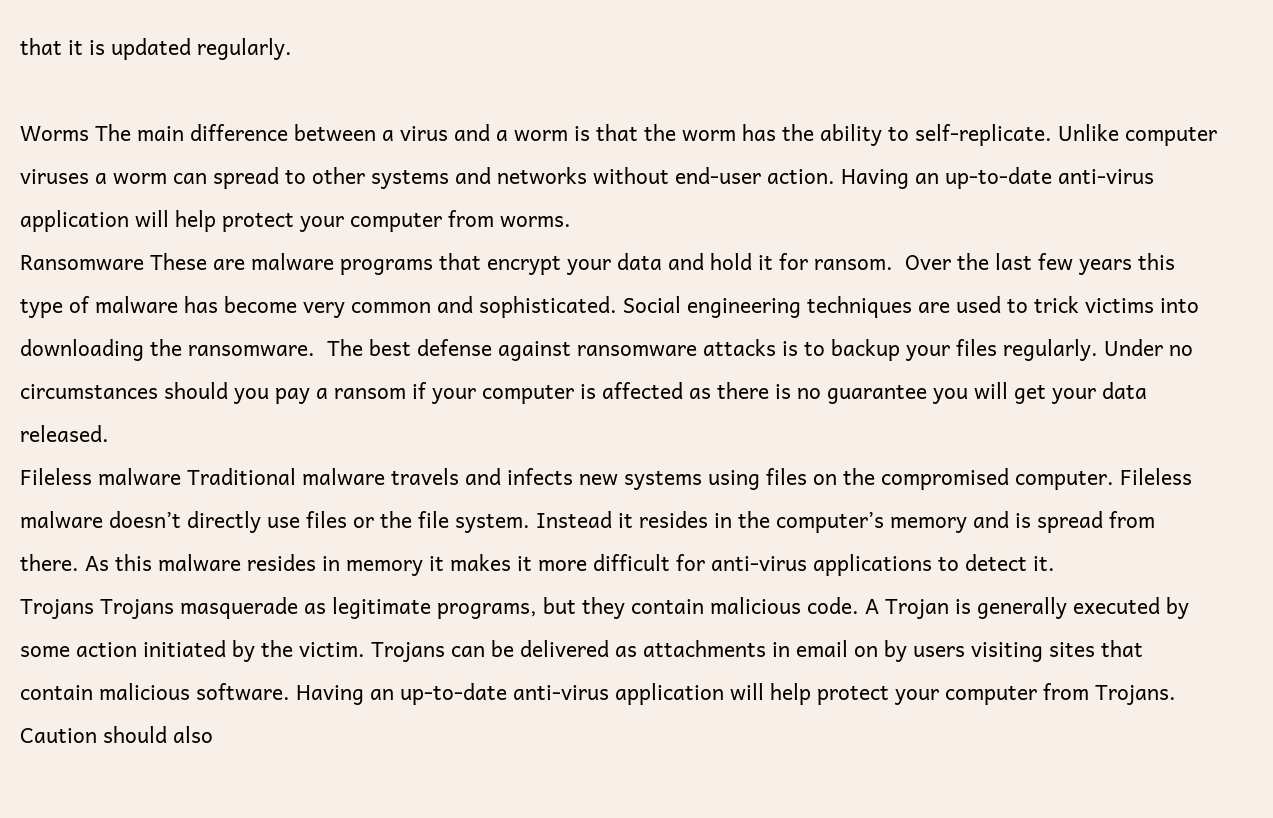that it is updated regularly.

Worms The main difference between a virus and a worm is that the worm has the ability to self-replicate. Unlike computer viruses a worm can spread to other systems and networks without end-user action. Having an up-to-date anti-virus application will help protect your computer from worms.
Ransomware These are malware programs that encrypt your data and hold it for ransom.  Over the last few years this type of malware has become very common and sophisticated. Social engineering techniques are used to trick victims into downloading the ransomware.  The best defense against ransomware attacks is to backup your files regularly. Under no circumstances should you pay a ransom if your computer is affected as there is no guarantee you will get your data released.
Fileless malware Traditional malware travels and infects new systems using files on the compromised computer. Fileless malware doesn’t directly use files or the file system. Instead it resides in the computer’s memory and is spread from there. As this malware resides in memory it makes it more difficult for anti-virus applications to detect it.
Trojans Trojans masquerade as legitimate programs, but they contain malicious code. A Trojan is generally executed by some action initiated by the victim. Trojans can be delivered as attachments in email on by users visiting sites that contain malicious software. Having an up-to-date anti-virus application will help protect your computer from Trojans. Caution should also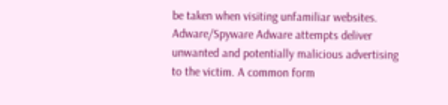be taken when visiting unfamiliar websites.
Adware/Spyware Adware attempts deliver unwanted and potentially malicious advertising to the victim. A common form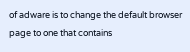of adware is to change the default browser page to one that contains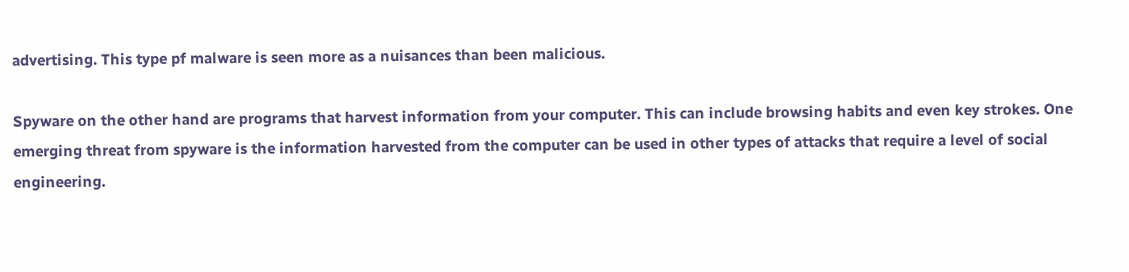advertising. This type pf malware is seen more as a nuisances than been malicious.

Spyware on the other hand are programs that harvest information from your computer. This can include browsing habits and even key strokes. One emerging threat from spyware is the information harvested from the computer can be used in other types of attacks that require a level of social engineering.